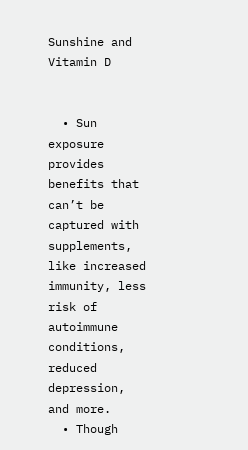Sunshine and Vitamin D


  • Sun exposure provides benefits that can’t be captured with supplements, like increased immunity, less risk of autoimmune conditions, reduced depression, and more.
  • Though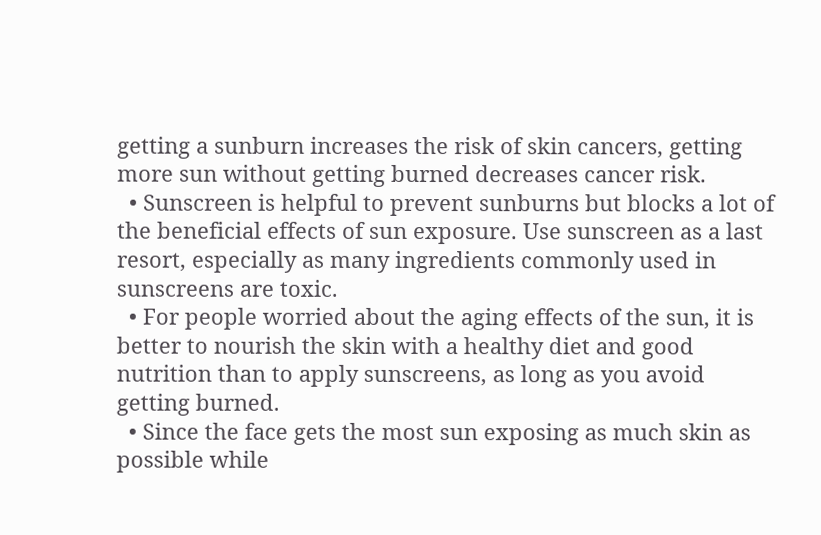getting a sunburn increases the risk of skin cancers, getting more sun without getting burned decreases cancer risk.
  • Sunscreen is helpful to prevent sunburns but blocks a lot of the beneficial effects of sun exposure. Use sunscreen as a last resort, especially as many ingredients commonly used in sunscreens are toxic.
  • For people worried about the aging effects of the sun, it is better to nourish the skin with a healthy diet and good nutrition than to apply sunscreens, as long as you avoid getting burned.
  • Since the face gets the most sun exposing as much skin as possible while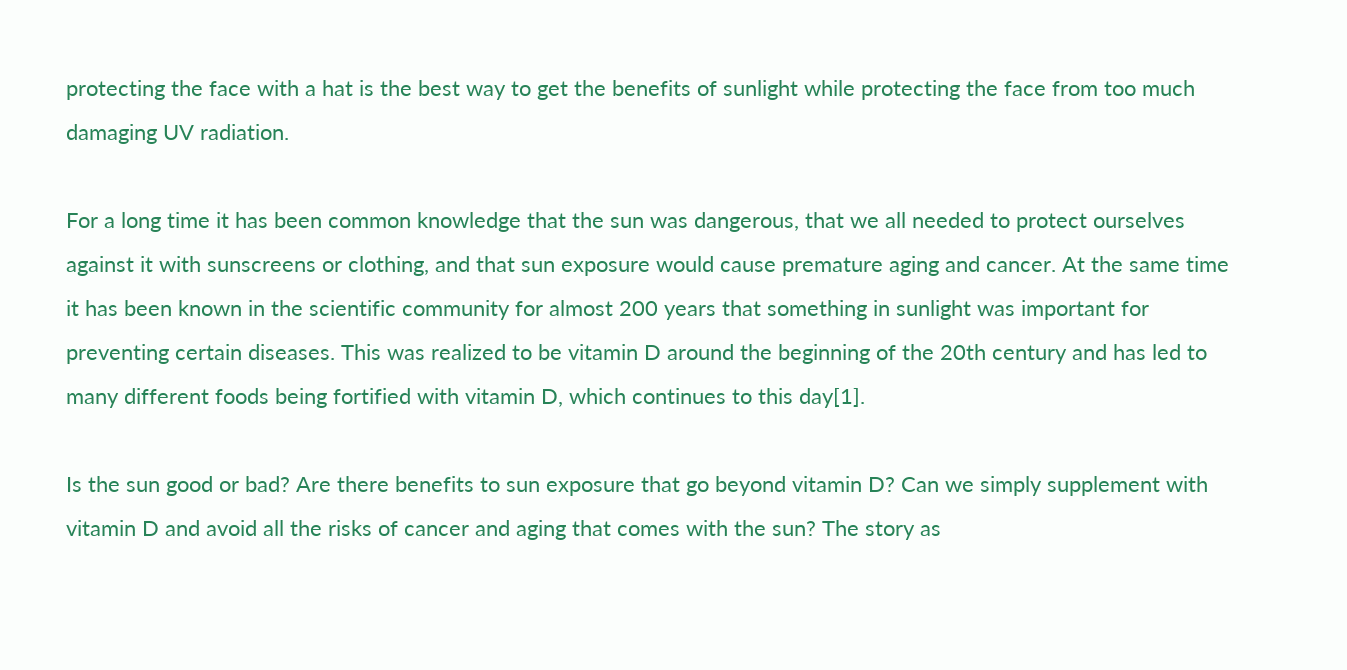protecting the face with a hat is the best way to get the benefits of sunlight while protecting the face from too much damaging UV radiation.

For a long time it has been common knowledge that the sun was dangerous, that we all needed to protect ourselves against it with sunscreens or clothing, and that sun exposure would cause premature aging and cancer. At the same time it has been known in the scientific community for almost 200 years that something in sunlight was important for preventing certain diseases. This was realized to be vitamin D around the beginning of the 20th century and has led to many different foods being fortified with vitamin D, which continues to this day[1].

Is the sun good or bad? Are there benefits to sun exposure that go beyond vitamin D? Can we simply supplement with vitamin D and avoid all the risks of cancer and aging that comes with the sun? The story as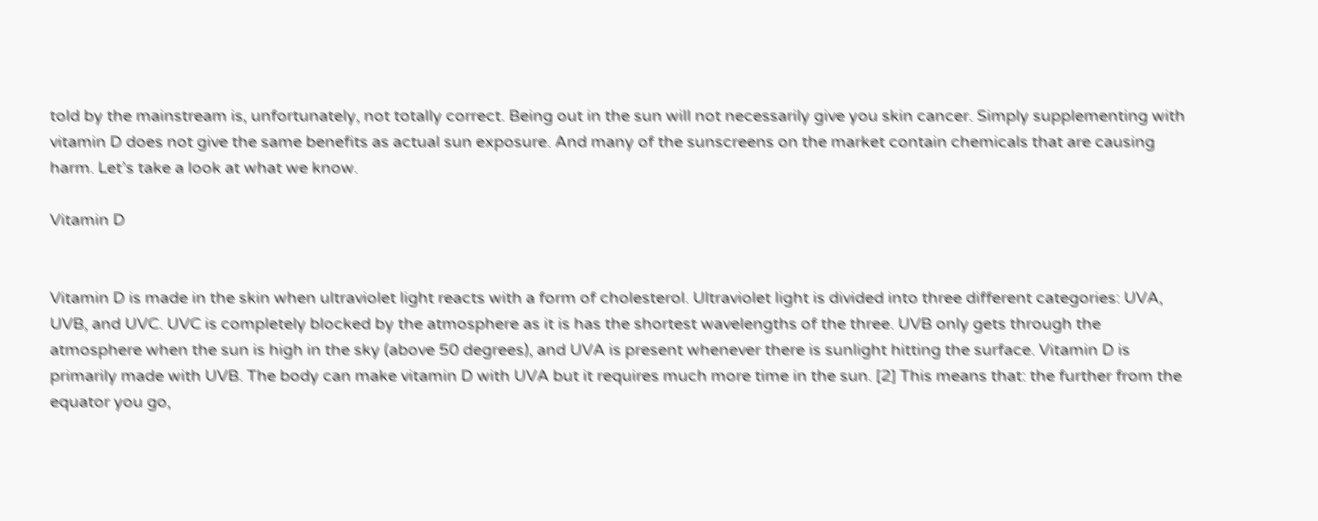told by the mainstream is, unfortunately, not totally correct. Being out in the sun will not necessarily give you skin cancer. Simply supplementing with vitamin D does not give the same benefits as actual sun exposure. And many of the sunscreens on the market contain chemicals that are causing harm. Let’s take a look at what we know.

Vitamin D


Vitamin D is made in the skin when ultraviolet light reacts with a form of cholesterol. Ultraviolet light is divided into three different categories: UVA, UVB, and UVC. UVC is completely blocked by the atmosphere as it is has the shortest wavelengths of the three. UVB only gets through the atmosphere when the sun is high in the sky (above 50 degrees), and UVA is present whenever there is sunlight hitting the surface. Vitamin D is primarily made with UVB. The body can make vitamin D with UVA but it requires much more time in the sun. [2] This means that: the further from the equator you go,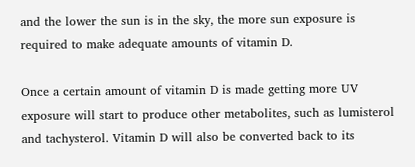and the lower the sun is in the sky, the more sun exposure is required to make adequate amounts of vitamin D.

Once a certain amount of vitamin D is made getting more UV exposure will start to produce other metabolites, such as lumisterol and tachysterol. Vitamin D will also be converted back to its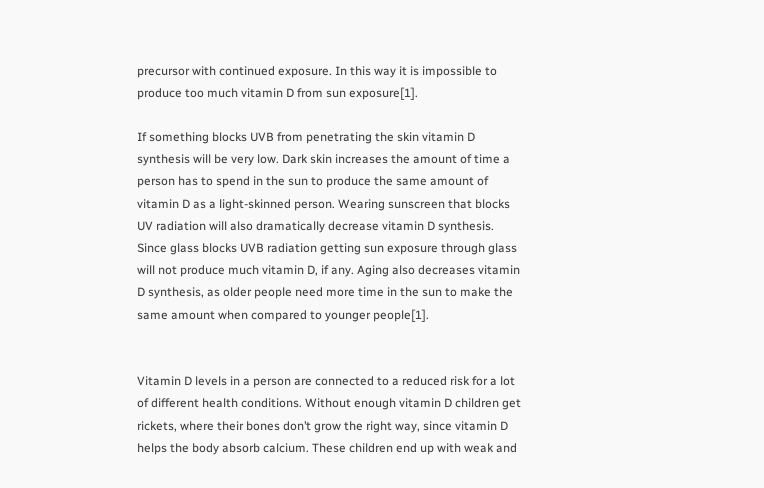precursor with continued exposure. In this way it is impossible to produce too much vitamin D from sun exposure[1].

If something blocks UVB from penetrating the skin vitamin D synthesis will be very low. Dark skin increases the amount of time a person has to spend in the sun to produce the same amount of vitamin D as a light-skinned person. Wearing sunscreen that blocks UV radiation will also dramatically decrease vitamin D synthesis. Since glass blocks UVB radiation getting sun exposure through glass will not produce much vitamin D, if any. Aging also decreases vitamin D synthesis, as older people need more time in the sun to make the same amount when compared to younger people[1].


Vitamin D levels in a person are connected to a reduced risk for a lot of different health conditions. Without enough vitamin D children get rickets, where their bones don’t grow the right way, since vitamin D helps the body absorb calcium. These children end up with weak and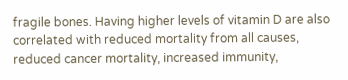fragile bones. Having higher levels of vitamin D are also correlated with reduced mortality from all causes, reduced cancer mortality, increased immunity,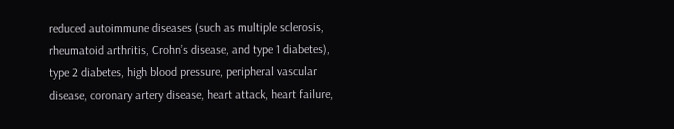reduced autoimmune diseases (such as multiple sclerosis, rheumatoid arthritis, Crohn’s disease, and type 1 diabetes), type 2 diabetes, high blood pressure, peripheral vascular disease, coronary artery disease, heart attack, heart failure,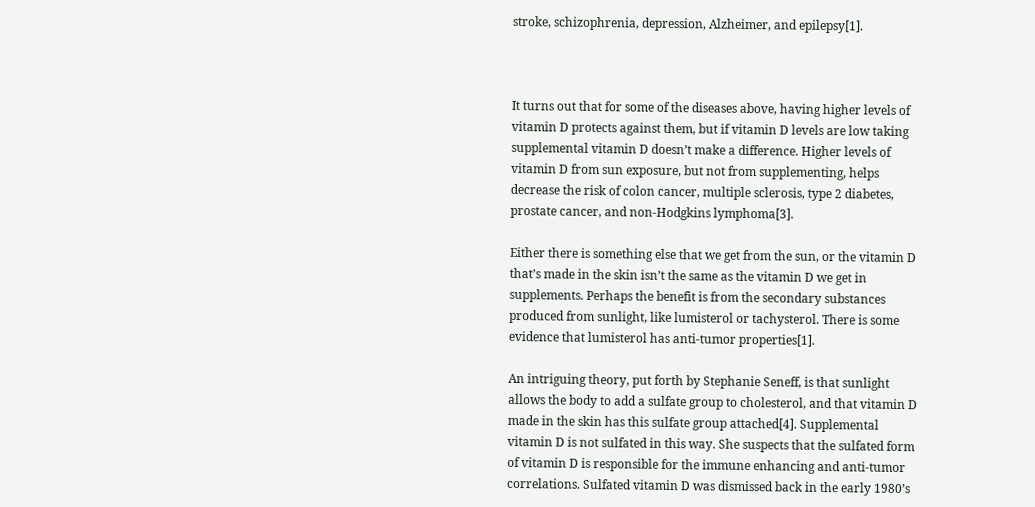stroke, schizophrenia, depression, Alzheimer, and epilepsy[1].



It turns out that for some of the diseases above, having higher levels of vitamin D protects against them, but if vitamin D levels are low taking supplemental vitamin D doesn’t make a difference. Higher levels of vitamin D from sun exposure, but not from supplementing, helps decrease the risk of colon cancer, multiple sclerosis, type 2 diabetes, prostate cancer, and non-Hodgkins lymphoma[3].

Either there is something else that we get from the sun, or the vitamin D that’s made in the skin isn’t the same as the vitamin D we get in supplements. Perhaps the benefit is from the secondary substances produced from sunlight, like lumisterol or tachysterol. There is some evidence that lumisterol has anti-tumor properties[1].

An intriguing theory, put forth by Stephanie Seneff, is that sunlight allows the body to add a sulfate group to cholesterol, and that vitamin D made in the skin has this sulfate group attached[4]. Supplemental vitamin D is not sulfated in this way. She suspects that the sulfated form of vitamin D is responsible for the immune enhancing and anti-tumor correlations. Sulfated vitamin D was dismissed back in the early 1980’s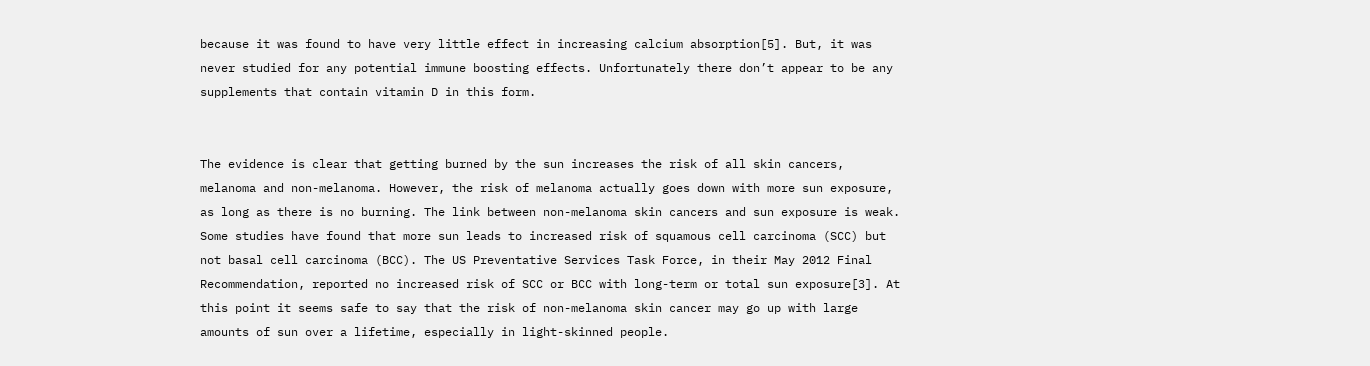because it was found to have very little effect in increasing calcium absorption[5]. But, it was never studied for any potential immune boosting effects. Unfortunately there don’t appear to be any supplements that contain vitamin D in this form.


The evidence is clear that getting burned by the sun increases the risk of all skin cancers, melanoma and non-melanoma. However, the risk of melanoma actually goes down with more sun exposure, as long as there is no burning. The link between non-melanoma skin cancers and sun exposure is weak. Some studies have found that more sun leads to increased risk of squamous cell carcinoma (SCC) but not basal cell carcinoma (BCC). The US Preventative Services Task Force, in their May 2012 Final Recommendation, reported no increased risk of SCC or BCC with long-term or total sun exposure[3]. At this point it seems safe to say that the risk of non-melanoma skin cancer may go up with large amounts of sun over a lifetime, especially in light-skinned people.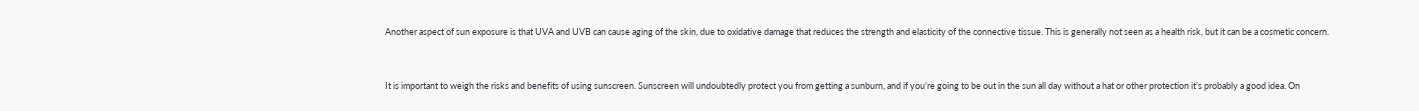Another aspect of sun exposure is that UVA and UVB can cause aging of the skin, due to oxidative damage that reduces the strength and elasticity of the connective tissue. This is generally not seen as a health risk, but it can be a cosmetic concern.


It is important to weigh the risks and benefits of using sunscreen. Sunscreen will undoubtedly protect you from getting a sunburn, and if you’re going to be out in the sun all day without a hat or other protection it’s probably a good idea. On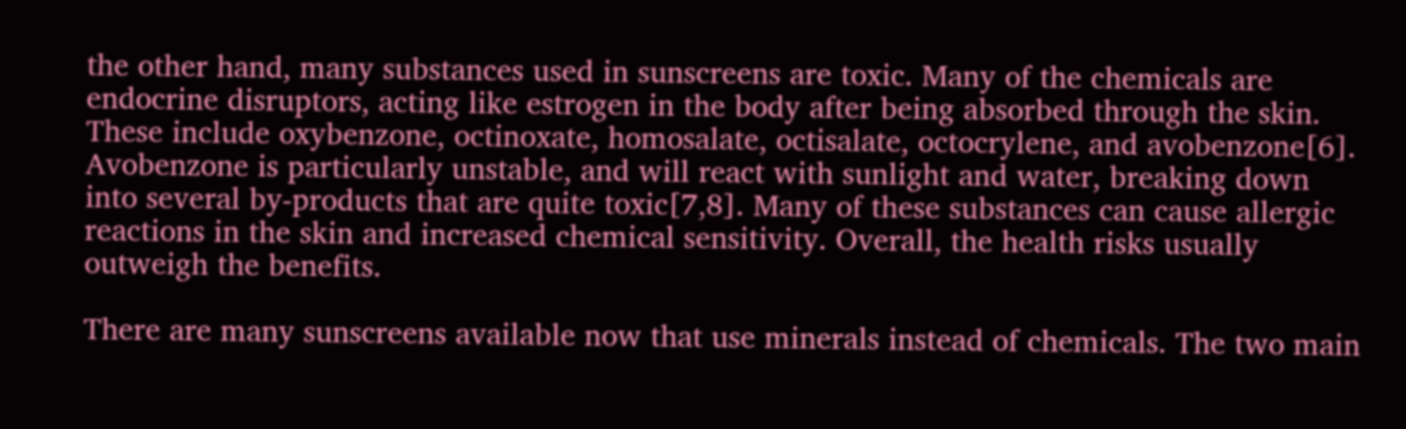the other hand, many substances used in sunscreens are toxic. Many of the chemicals are endocrine disruptors, acting like estrogen in the body after being absorbed through the skin. These include oxybenzone, octinoxate, homosalate, octisalate, octocrylene, and avobenzone[6]. Avobenzone is particularly unstable, and will react with sunlight and water, breaking down into several by-products that are quite toxic[7,8]. Many of these substances can cause allergic reactions in the skin and increased chemical sensitivity. Overall, the health risks usually outweigh the benefits.

There are many sunscreens available now that use minerals instead of chemicals. The two main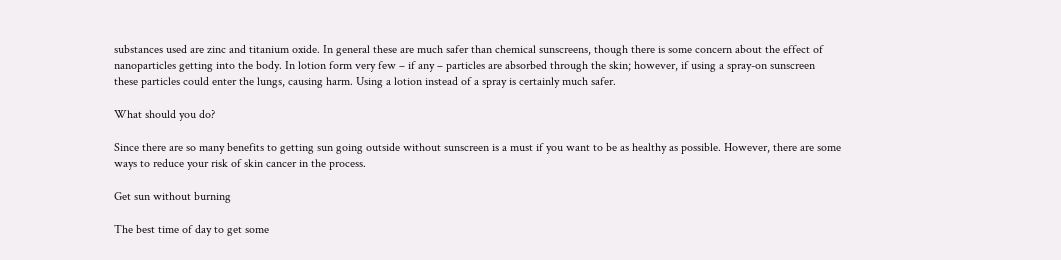substances used are zinc and titanium oxide. In general these are much safer than chemical sunscreens, though there is some concern about the effect of nanoparticles getting into the body. In lotion form very few – if any – particles are absorbed through the skin; however, if using a spray-on sunscreen these particles could enter the lungs, causing harm. Using a lotion instead of a spray is certainly much safer.

What should you do?

Since there are so many benefits to getting sun going outside without sunscreen is a must if you want to be as healthy as possible. However, there are some ways to reduce your risk of skin cancer in the process.

Get sun without burning

The best time of day to get some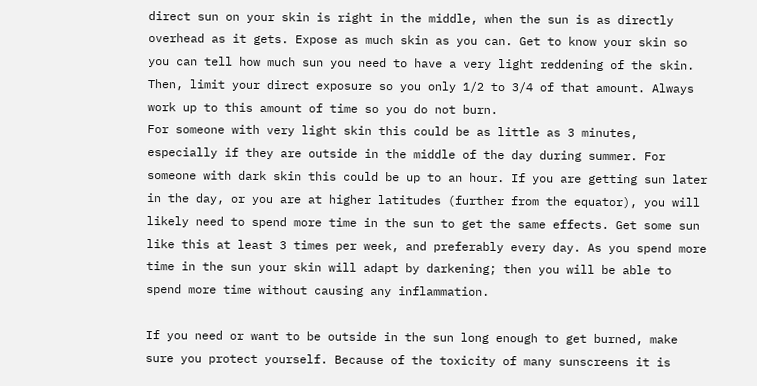direct sun on your skin is right in the middle, when the sun is as directly overhead as it gets. Expose as much skin as you can. Get to know your skin so you can tell how much sun you need to have a very light reddening of the skin. Then, limit your direct exposure so you only 1/2 to 3/4 of that amount. Always work up to this amount of time so you do not burn.
For someone with very light skin this could be as little as 3 minutes, especially if they are outside in the middle of the day during summer. For someone with dark skin this could be up to an hour. If you are getting sun later in the day, or you are at higher latitudes (further from the equator), you will likely need to spend more time in the sun to get the same effects. Get some sun like this at least 3 times per week, and preferably every day. As you spend more time in the sun your skin will adapt by darkening; then you will be able to spend more time without causing any inflammation.

If you need or want to be outside in the sun long enough to get burned, make sure you protect yourself. Because of the toxicity of many sunscreens it is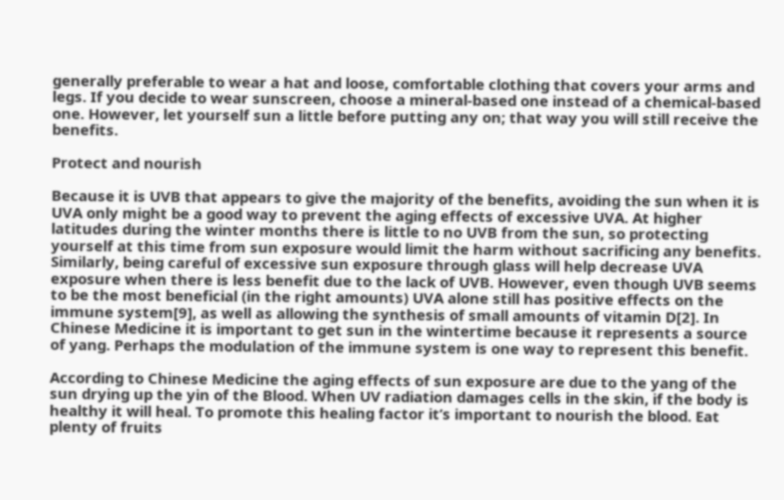generally preferable to wear a hat and loose, comfortable clothing that covers your arms and legs. If you decide to wear sunscreen, choose a mineral-based one instead of a chemical-based one. However, let yourself sun a little before putting any on; that way you will still receive the benefits.

Protect and nourish

Because it is UVB that appears to give the majority of the benefits, avoiding the sun when it is UVA only might be a good way to prevent the aging effects of excessive UVA. At higher latitudes during the winter months there is little to no UVB from the sun, so protecting yourself at this time from sun exposure would limit the harm without sacrificing any benefits. Similarly, being careful of excessive sun exposure through glass will help decrease UVA exposure when there is less benefit due to the lack of UVB. However, even though UVB seems to be the most beneficial (in the right amounts) UVA alone still has positive effects on the immune system[9], as well as allowing the synthesis of small amounts of vitamin D[2]. In Chinese Medicine it is important to get sun in the wintertime because it represents a source of yang. Perhaps the modulation of the immune system is one way to represent this benefit.

According to Chinese Medicine the aging effects of sun exposure are due to the yang of the sun drying up the yin of the Blood. When UV radiation damages cells in the skin, if the body is healthy it will heal. To promote this healing factor it’s important to nourish the blood. Eat plenty of fruits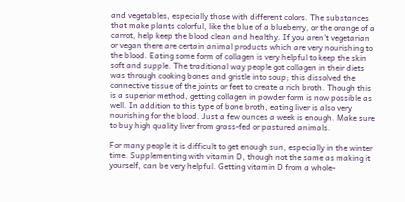and vegetables, especially those with different colors. The substances that make plants colorful, like the blue of a blueberry, or the orange of a carrot, help keep the blood clean and healthy. If you aren’t vegetarian or vegan there are certain animal products which are very nourishing to the blood. Eating some form of collagen is very helpful to keep the skin soft and supple. The traditional way people got collagen in their diets was through cooking bones and gristle into soup; this dissolved the connective tissue of the joints or feet to create a rich broth. Though this is a superior method, getting collagen in powder form is now possible as well. In addition to this type of bone broth, eating liver is also very nourishing for the blood. Just a few ounces a week is enough. Make sure to buy high quality liver from grass-fed or pastured animals.

For many people it is difficult to get enough sun, especially in the winter time. Supplementing with vitamin D, though not the same as making it yourself, can be very helpful. Getting vitamin D from a whole-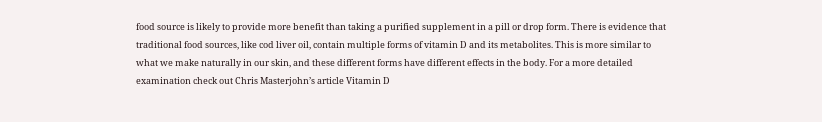food source is likely to provide more benefit than taking a purified supplement in a pill or drop form. There is evidence that traditional food sources, like cod liver oil, contain multiple forms of vitamin D and its metabolites. This is more similar to what we make naturally in our skin, and these different forms have different effects in the body. For a more detailed examination check out Chris Masterjohn’s article Vitamin D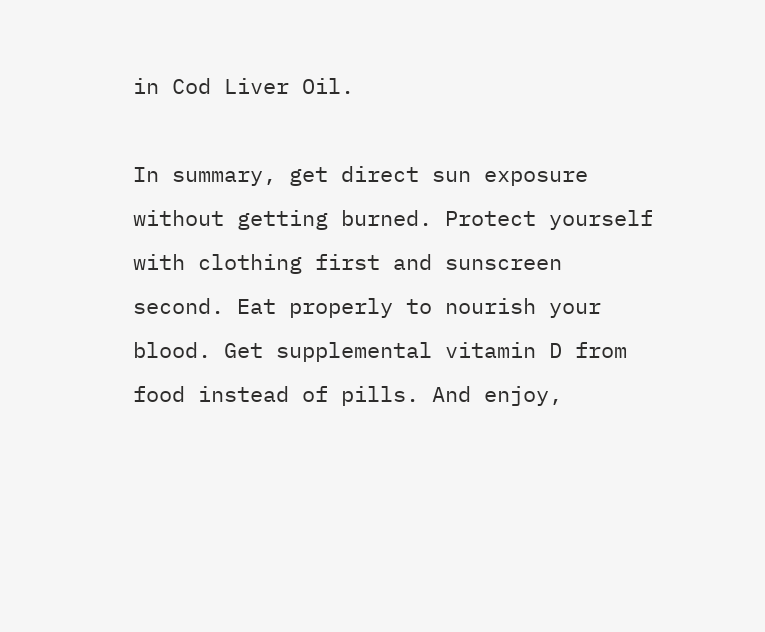in Cod Liver Oil.

In summary, get direct sun exposure without getting burned. Protect yourself with clothing first and sunscreen second. Eat properly to nourish your blood. Get supplemental vitamin D from food instead of pills. And enjoy,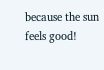because the sun feels good!